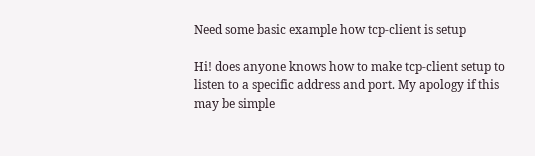Need some basic example how tcp-client is setup

Hi! does anyone knows how to make tcp-client setup to listen to a specific address and port. My apology if this may be simple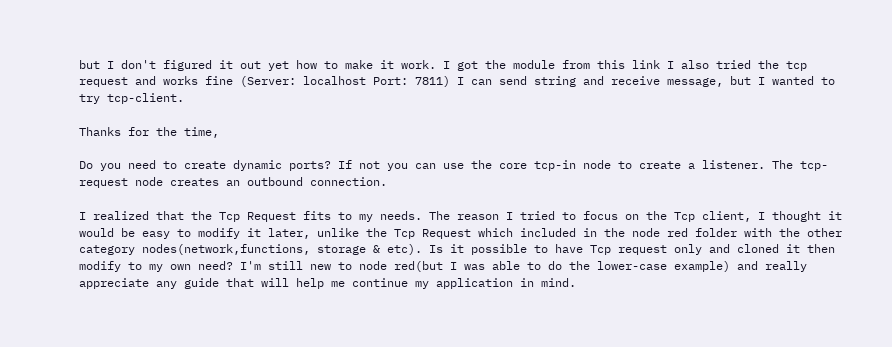but I don't figured it out yet how to make it work. I got the module from this link I also tried the tcp request and works fine (Server: localhost Port: 7811) I can send string and receive message, but I wanted to try tcp-client.

Thanks for the time,

Do you need to create dynamic ports? If not you can use the core tcp-in node to create a listener. The tcp-request node creates an outbound connection.

I realized that the Tcp Request fits to my needs. The reason I tried to focus on the Tcp client, I thought it would be easy to modify it later, unlike the Tcp Request which included in the node red folder with the other category nodes(network,functions, storage & etc). Is it possible to have Tcp request only and cloned it then modify to my own need? I'm still new to node red(but I was able to do the lower-case example) and really appreciate any guide that will help me continue my application in mind.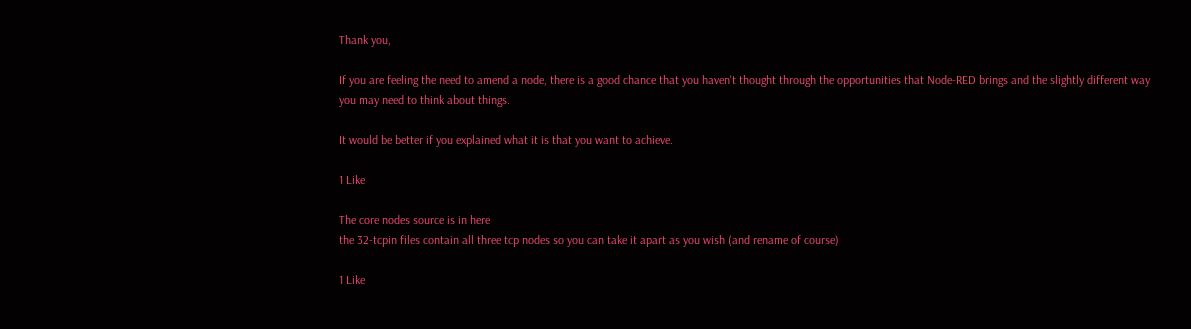Thank you,

If you are feeling the need to amend a node, there is a good chance that you haven't thought through the opportunities that Node-RED brings and the slightly different way you may need to think about things.

It would be better if you explained what it is that you want to achieve.

1 Like

The core nodes source is in here
the 32-tcpin files contain all three tcp nodes so you can take it apart as you wish (and rename of course)

1 Like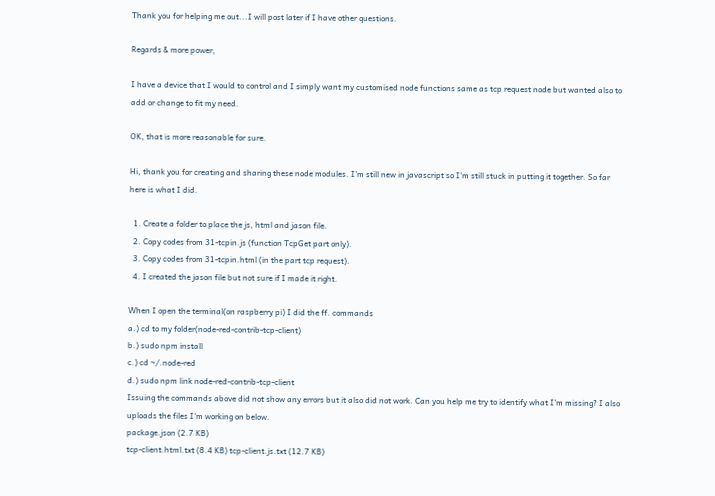Thank you for helping me out...I will post later if I have other questions.

Regards & more power,

I have a device that I would to control and I simply want my customised node functions same as tcp request node but wanted also to add or change to fit my need.

OK, that is more reasonable for sure.

Hi, thank you for creating and sharing these node modules. I'm still new in javascript so I'm still stuck in putting it together. So far here is what I did.

  1. Create a folder to place the js, html and jason file.
  2. Copy codes from 31-tcpin.js (function TcpGet part only).
  3. Copy codes from 31-tcpin.html (in the part tcp request).
  4. I created the jason file but not sure if I made it right.

When I open the terminal(on raspberry pi) I did the ff. commands
a.) cd to my folder(node-red-contrib-tcp-client)
b.) sudo npm install
c.) cd ~/.node-red
d.) sudo npm link node-red-contrib-tcp-client
Issuing the commands above did not show any errors but it also did not work. Can you help me try to identify what I'm missing? I also uploads the files I'm working on below.
package.json (2.7 KB)
tcp-client.html.txt (8.4 KB) tcp-client.js.txt (12.7 KB)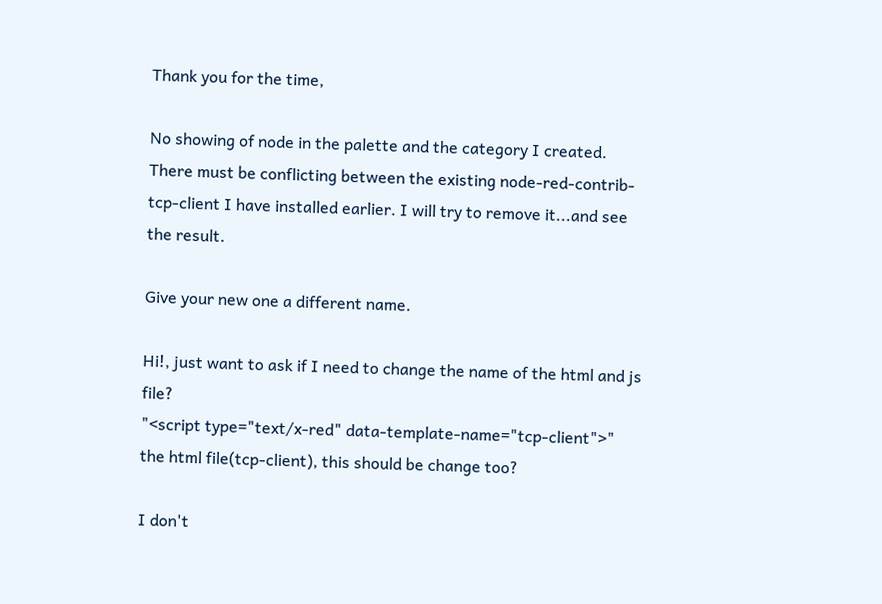Thank you for the time,

No showing of node in the palette and the category I created. There must be conflicting between the existing node-red-contrib-tcp-client I have installed earlier. I will try to remove it...and see the result.

Give your new one a different name.

Hi!, just want to ask if I need to change the name of the html and js file?
"<script type="text/x-red" data-template-name="tcp-client">" the html file(tcp-client), this should be change too?

I don't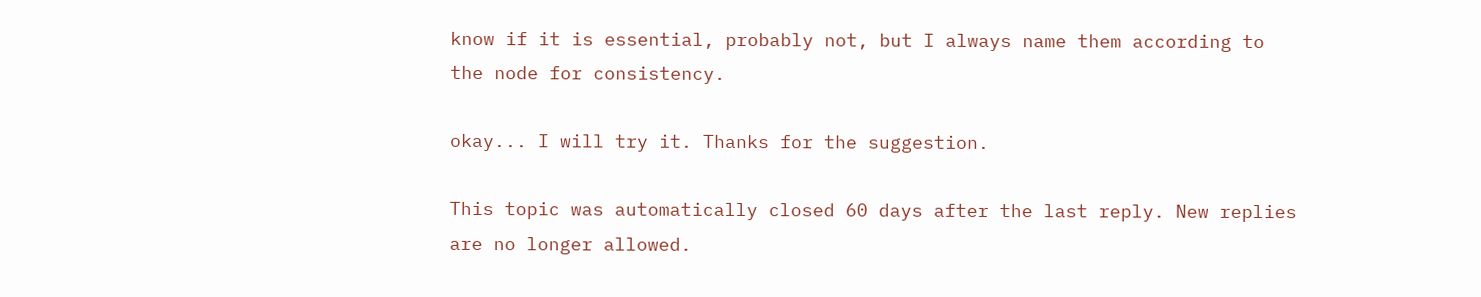know if it is essential, probably not, but I always name them according to the node for consistency.

okay... I will try it. Thanks for the suggestion.

This topic was automatically closed 60 days after the last reply. New replies are no longer allowed.